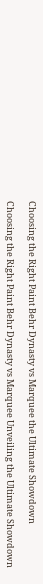Choosing the Right Paint Behr Dynasty vs Marquee the Ultimate Showdown

Choosing the Right Paint Behr Dynasty vs Marquee Unveiling the Ultimate Showdown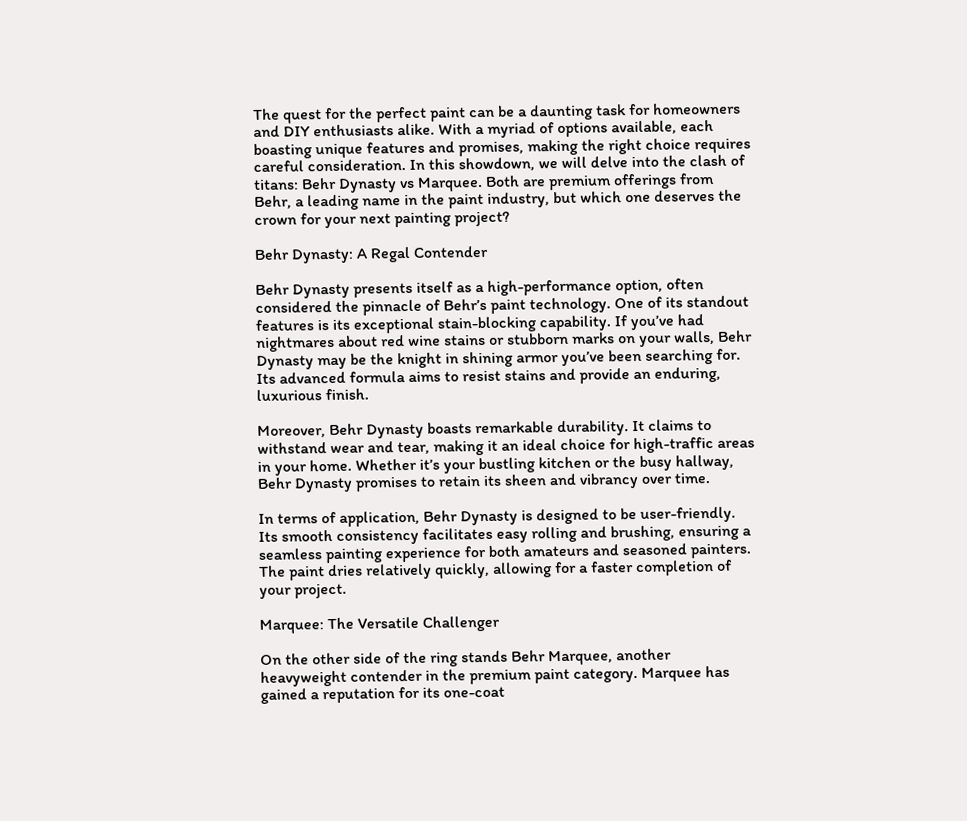The quest for the perfect paint can be a daunting task for homeowners and DIY enthusiasts alike. With a myriad of options available, each boasting unique features and promises, making the right choice requires careful consideration. In this showdown, we will delve into the clash of titans: Behr Dynasty vs Marquee. Both are premium offerings from Behr, a leading name in the paint industry, but which one deserves the crown for your next painting project?

Behr Dynasty: A Regal Contender

Behr Dynasty presents itself as a high-performance option, often considered the pinnacle of Behr’s paint technology. One of its standout features is its exceptional stain-blocking capability. If you’ve had nightmares about red wine stains or stubborn marks on your walls, Behr Dynasty may be the knight in shining armor you’ve been searching for. Its advanced formula aims to resist stains and provide an enduring, luxurious finish.

Moreover, Behr Dynasty boasts remarkable durability. It claims to withstand wear and tear, making it an ideal choice for high-traffic areas in your home. Whether it’s your bustling kitchen or the busy hallway, Behr Dynasty promises to retain its sheen and vibrancy over time.

In terms of application, Behr Dynasty is designed to be user-friendly. Its smooth consistency facilitates easy rolling and brushing, ensuring a seamless painting experience for both amateurs and seasoned painters. The paint dries relatively quickly, allowing for a faster completion of your project.

Marquee: The Versatile Challenger

On the other side of the ring stands Behr Marquee, another heavyweight contender in the premium paint category. Marquee has gained a reputation for its one-coat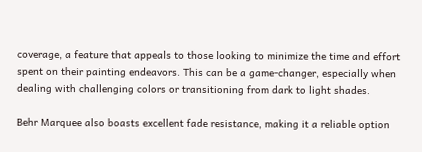coverage, a feature that appeals to those looking to minimize the time and effort spent on their painting endeavors. This can be a game-changer, especially when dealing with challenging colors or transitioning from dark to light shades.

Behr Marquee also boasts excellent fade resistance, making it a reliable option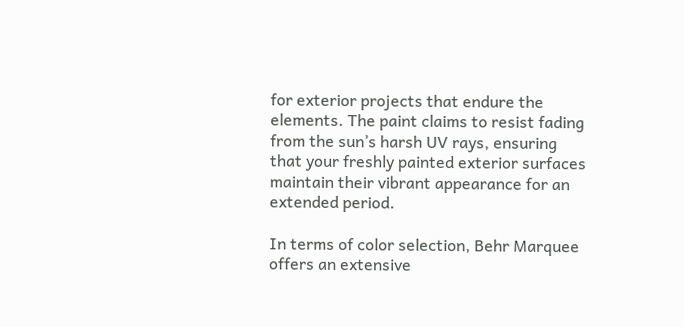for exterior projects that endure the elements. The paint claims to resist fading from the sun’s harsh UV rays, ensuring that your freshly painted exterior surfaces maintain their vibrant appearance for an extended period.

In terms of color selection, Behr Marquee offers an extensive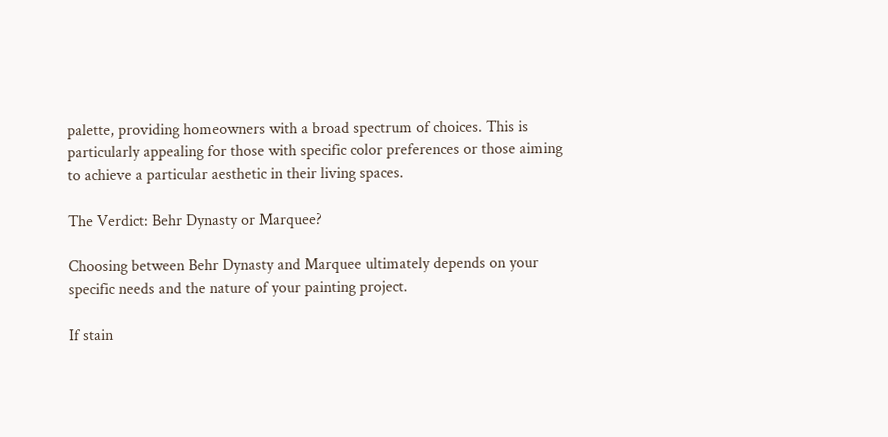palette, providing homeowners with a broad spectrum of choices. This is particularly appealing for those with specific color preferences or those aiming to achieve a particular aesthetic in their living spaces.

The Verdict: Behr Dynasty or Marquee?

Choosing between Behr Dynasty and Marquee ultimately depends on your specific needs and the nature of your painting project.

If stain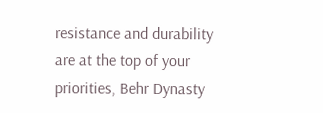resistance and durability are at the top of your priorities, Behr Dynasty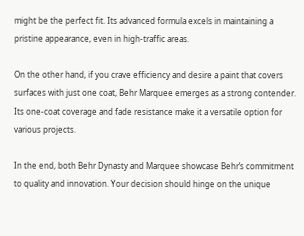might be the perfect fit. Its advanced formula excels in maintaining a pristine appearance, even in high-traffic areas.

On the other hand, if you crave efficiency and desire a paint that covers surfaces with just one coat, Behr Marquee emerges as a strong contender. Its one-coat coverage and fade resistance make it a versatile option for various projects.

In the end, both Behr Dynasty and Marquee showcase Behr’s commitment to quality and innovation. Your decision should hinge on the unique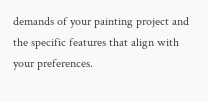demands of your painting project and the specific features that align with your preferences.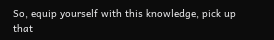So, equip yourself with this knowledge, pick up that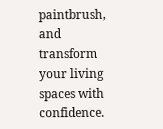paintbrush, and transform your living spaces with confidence.